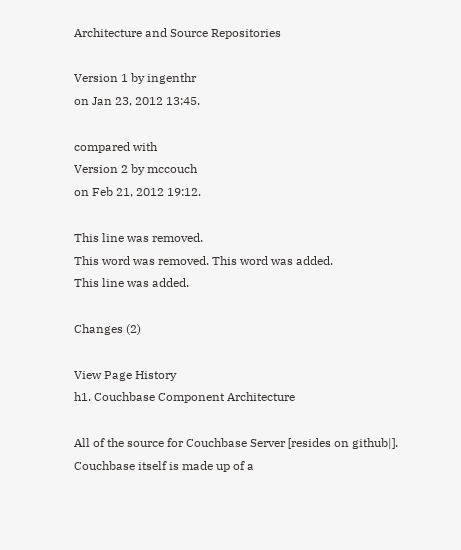Architecture and Source Repositories

Version 1 by ingenthr
on Jan 23, 2012 13:45.

compared with
Version 2 by mccouch
on Feb 21, 2012 19:12.

This line was removed.
This word was removed. This word was added.
This line was added.

Changes (2)

View Page History
h1. Couchbase Component Architecture

All of the source for Couchbase Server [resides on github|]. Couchbase itself is made up of a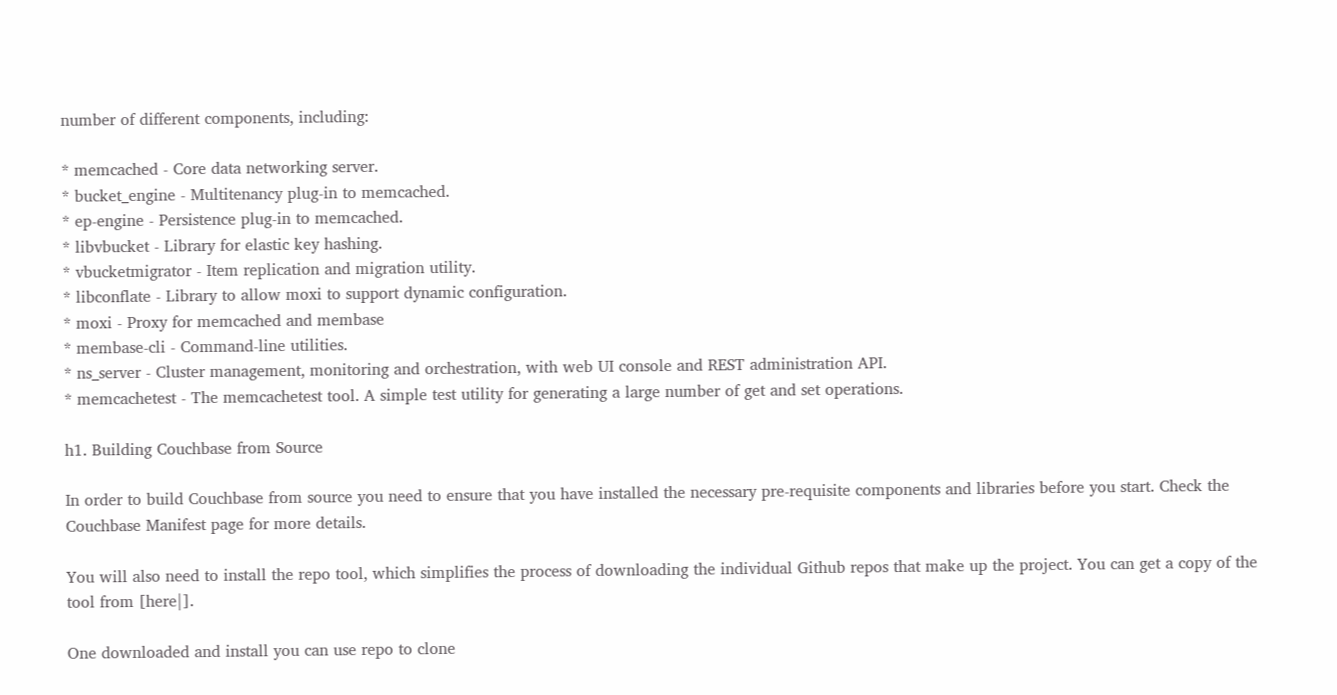number of different components, including:

* memcached - Core data networking server.
* bucket_engine - Multitenancy plug-in to memcached.
* ep-engine - Persistence plug-in to memcached.
* libvbucket - Library for elastic key hashing.
* vbucketmigrator - Item replication and migration utility.
* libconflate - Library to allow moxi to support dynamic configuration.
* moxi - Proxy for memcached and membase
* membase-cli - Command-line utilities.
* ns_server - Cluster management, monitoring and orchestration, with web UI console and REST administration API.
* memcachetest - The memcachetest tool. A simple test utility for generating a large number of get and set operations.

h1. Building Couchbase from Source

In order to build Couchbase from source you need to ensure that you have installed the necessary pre-requisite components and libraries before you start. Check the Couchbase Manifest page for more details.

You will also need to install the repo tool, which simplifies the process of downloading the individual Github repos that make up the project. You can get a copy of the tool from [here|].

One downloaded and install you can use repo to clone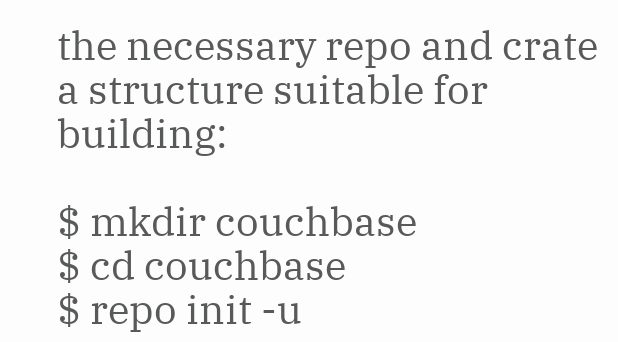the necessary repo and crate a structure suitable for building:

$ mkdir couchbase
$ cd couchbase
$ repo init -u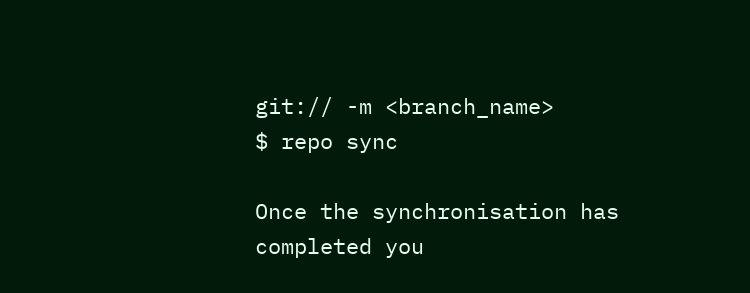git:// -m <branch_name>
$ repo sync

Once the synchronisation has completed you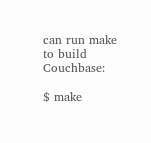can run make to build Couchbase:

$ make